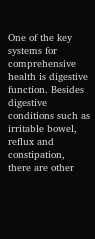One of the key systems for comprehensive health is digestive function. Besides digestive conditions such as irritable bowel, reflux and constipation, there are other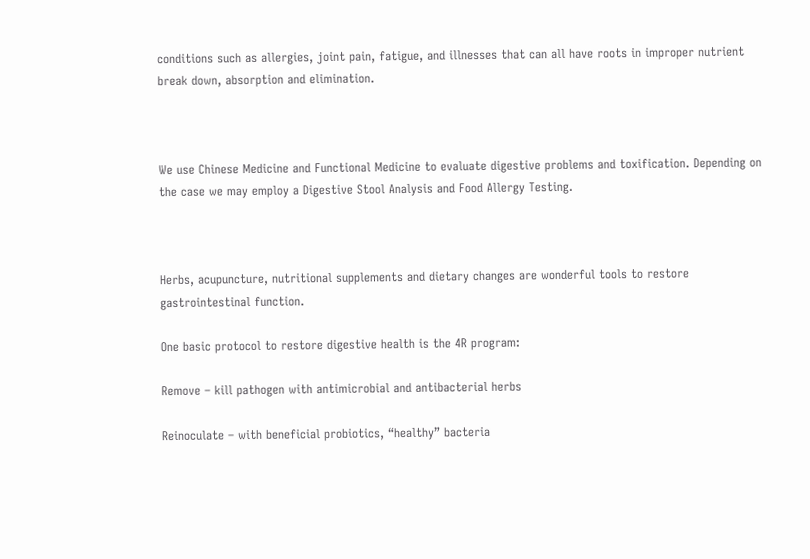conditions such as allergies, joint pain, fatigue, and illnesses that can all have roots in improper nutrient break down, absorption and elimination.



We use Chinese Medicine and Functional Medicine to evaluate digestive problems and toxification. Depending on the case we may employ a Digestive Stool Analysis and Food Allergy Testing.



Herbs, acupuncture, nutritional supplements and dietary changes are wonderful tools to restore gastrointestinal function.

One basic protocol to restore digestive health is the 4R program:

Remove – kill pathogen with antimicrobial and antibacterial herbs

Reinoculate – with beneficial probiotics, “healthy” bacteria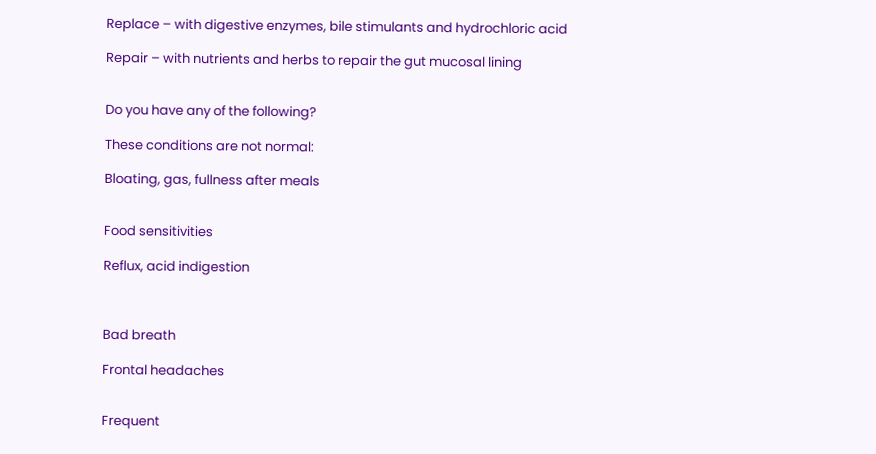Replace – with digestive enzymes, bile stimulants and hydrochloric acid

Repair – with nutrients and herbs to repair the gut mucosal lining


Do you have any of the following?

These conditions are not normal:

Bloating, gas, fullness after meals


Food sensitivities

Reflux, acid indigestion



Bad breath

Frontal headaches


Frequent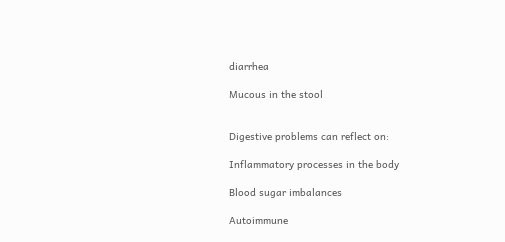diarrhea

Mucous in the stool


Digestive problems can reflect on:

Inflammatory processes in the body

Blood sugar imbalances

Autoimmune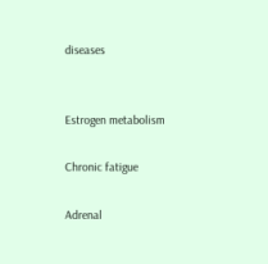diseases


Estrogen metabolism

Chronic fatigue

Adrenal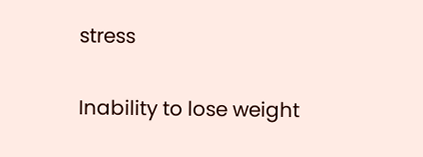stress


Inability to lose weight